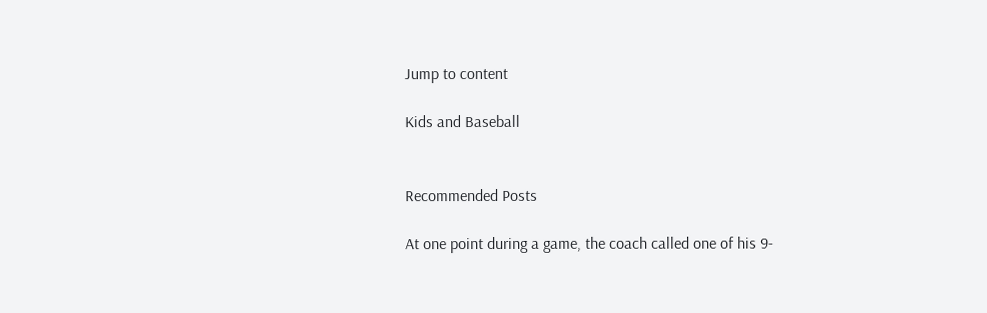Jump to content

Kids and Baseball


Recommended Posts

At one point during a game, the coach called one of his 9-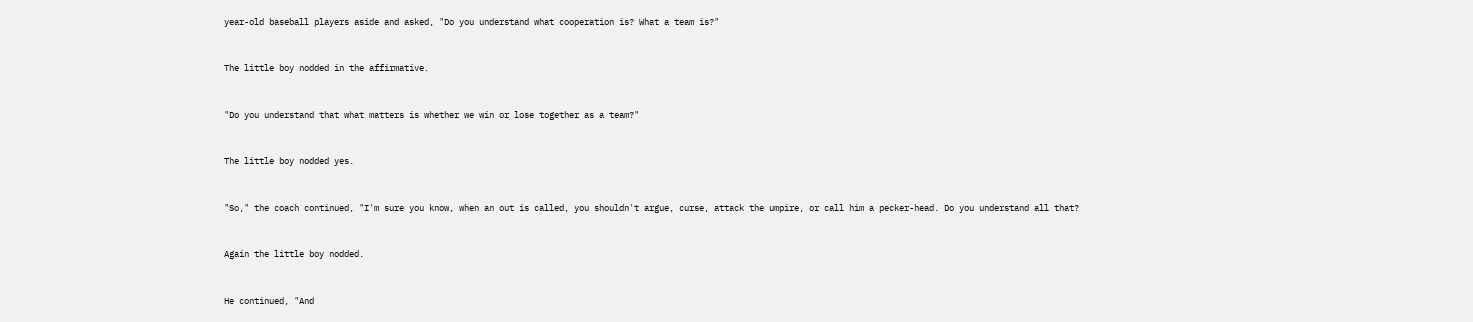year-old baseball players aside and asked, "Do you understand what cooperation is? What a team is?"


The little boy nodded in the affirmative.


"Do you understand that what matters is whether we win or lose together as a team?"


The little boy nodded yes.


"So," the coach continued, "I'm sure you know, when an out is called, you shouldn't argue, curse, attack the umpire, or call him a pecker-head. Do you understand all that?


Again the little boy nodded.


He continued, "And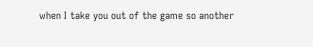when I take you out of the game so another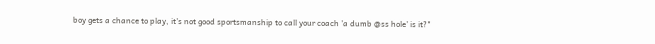boy gets a chance to play, it's not good sportsmanship to call your coach 'a dumb @ss hole' is it?"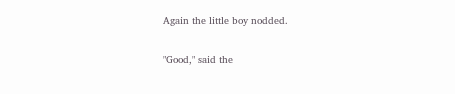Again the little boy nodded.


"Good," said the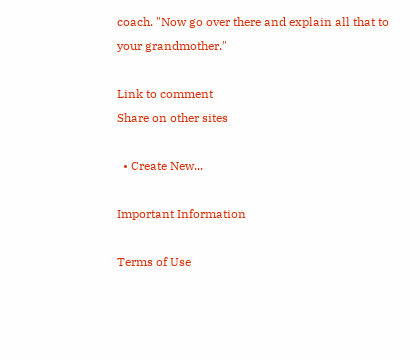coach. "Now go over there and explain all that to your grandmother."

Link to comment
Share on other sites

  • Create New...

Important Information

Terms of Use